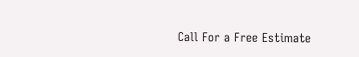Call For a Free Estimate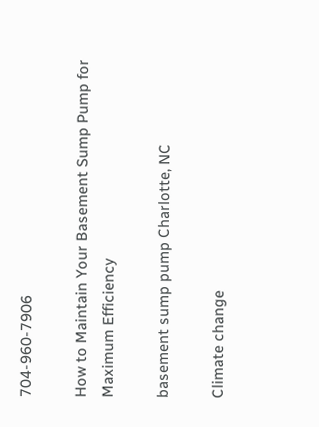704-960-7906

How to Maintain Your Basement Sump Pump for Maximum Efficiency

basement sump pump Charlotte, NC

Climate change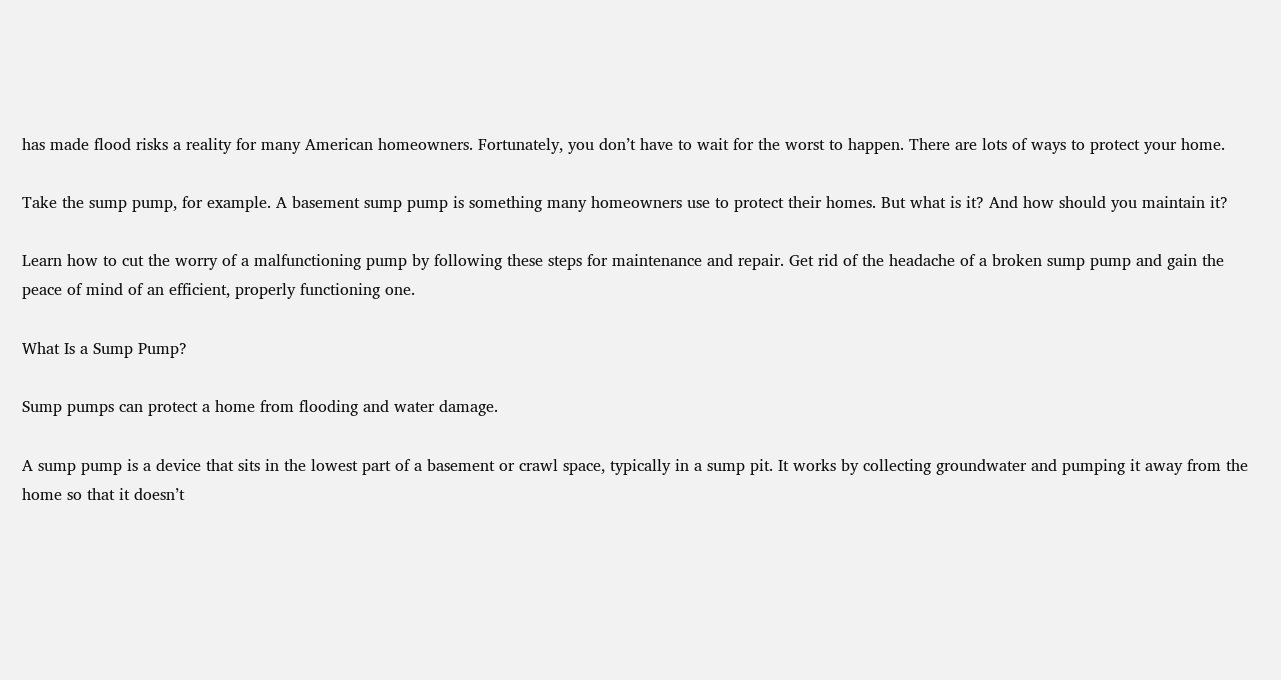has made flood risks a reality for many American homeowners. Fortunately, you don’t have to wait for the worst to happen. There are lots of ways to protect your home.

Take the sump pump, for example. A basement sump pump is something many homeowners use to protect their homes. But what is it? And how should you maintain it?

Learn how to cut the worry of a malfunctioning pump by following these steps for maintenance and repair. Get rid of the headache of a broken sump pump and gain the peace of mind of an efficient, properly functioning one.

What Is a Sump Pump?

Sump pumps can protect a home from flooding and water damage.

A sump pump is a device that sits in the lowest part of a basement or crawl space, typically in a sump pit. It works by collecting groundwater and pumping it away from the home so that it doesn’t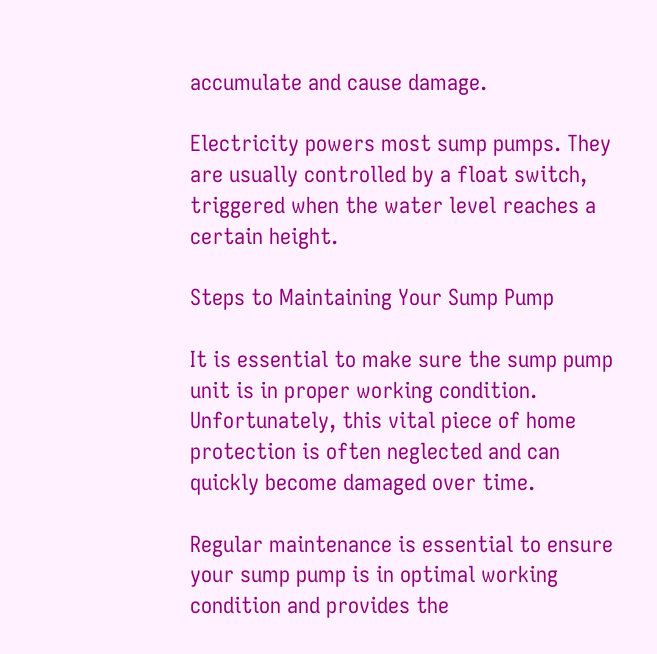accumulate and cause damage.

Electricity powers most sump pumps. They are usually controlled by a float switch, triggered when the water level reaches a certain height.

Steps to Maintaining Your Sump Pump

It is essential to make sure the sump pump unit is in proper working condition. Unfortunately, this vital piece of home protection is often neglected and can quickly become damaged over time.

Regular maintenance is essential to ensure your sump pump is in optimal working condition and provides the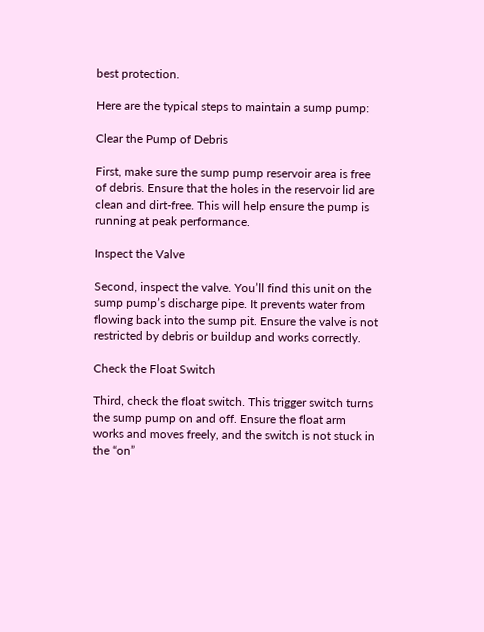best protection.

Here are the typical steps to maintain a sump pump:

Clear the Pump of Debris

First, make sure the sump pump reservoir area is free of debris. Ensure that the holes in the reservoir lid are clean and dirt-free. This will help ensure the pump is running at peak performance.

Inspect the Valve

Second, inspect the valve. You’ll find this unit on the sump pump’s discharge pipe. It prevents water from flowing back into the sump pit. Ensure the valve is not restricted by debris or buildup and works correctly.

Check the Float Switch

Third, check the float switch. This trigger switch turns the sump pump on and off. Ensure the float arm works and moves freely, and the switch is not stuck in the “on”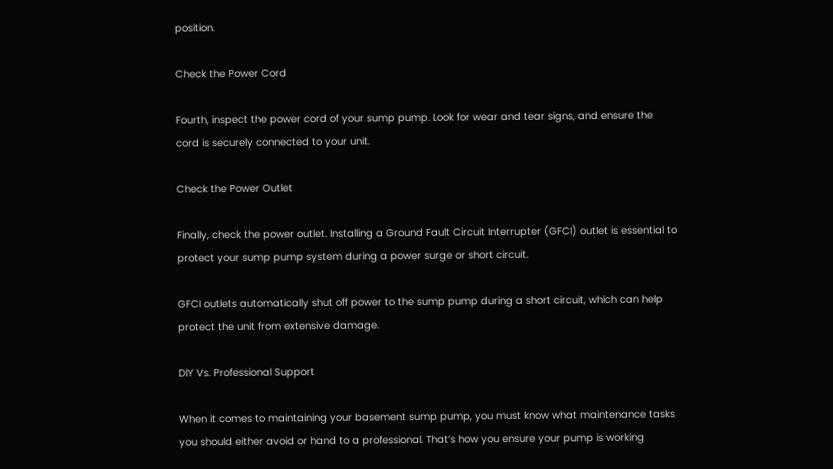position.

Check the Power Cord

Fourth, inspect the power cord of your sump pump. Look for wear and tear signs, and ensure the cord is securely connected to your unit.

Check the Power Outlet

Finally, check the power outlet. Installing a Ground Fault Circuit Interrupter (GFCI) outlet is essential to protect your sump pump system during a power surge or short circuit.

GFCI outlets automatically shut off power to the sump pump during a short circuit, which can help protect the unit from extensive damage.

DIY Vs. Professional Support

When it comes to maintaining your basement sump pump, you must know what maintenance tasks you should either avoid or hand to a professional. That’s how you ensure your pump is working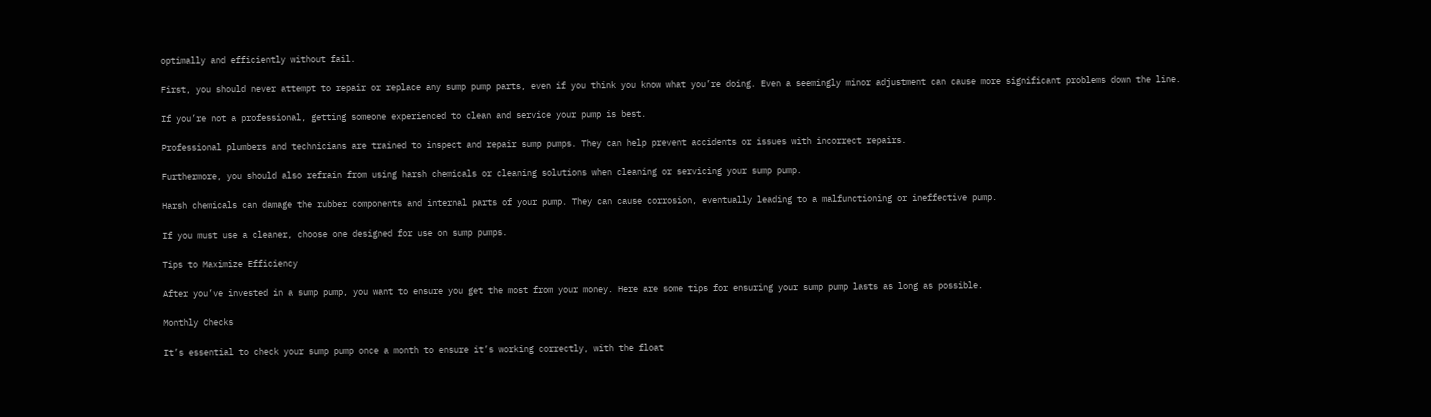optimally and efficiently without fail.

First, you should never attempt to repair or replace any sump pump parts, even if you think you know what you’re doing. Even a seemingly minor adjustment can cause more significant problems down the line.

If you’re not a professional, getting someone experienced to clean and service your pump is best.

Professional plumbers and technicians are trained to inspect and repair sump pumps. They can help prevent accidents or issues with incorrect repairs.

Furthermore, you should also refrain from using harsh chemicals or cleaning solutions when cleaning or servicing your sump pump.

Harsh chemicals can damage the rubber components and internal parts of your pump. They can cause corrosion, eventually leading to a malfunctioning or ineffective pump.

If you must use a cleaner, choose one designed for use on sump pumps.

Tips to Maximize Efficiency

After you’ve invested in a sump pump, you want to ensure you get the most from your money. Here are some tips for ensuring your sump pump lasts as long as possible.

Monthly Checks

It’s essential to check your sump pump once a month to ensure it’s working correctly, with the float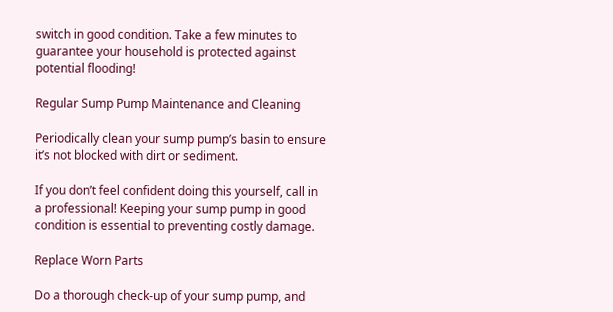switch in good condition. Take a few minutes to guarantee your household is protected against potential flooding!

Regular Sump Pump Maintenance and Cleaning

Periodically clean your sump pump’s basin to ensure it’s not blocked with dirt or sediment.

If you don’t feel confident doing this yourself, call in a professional! Keeping your sump pump in good condition is essential to preventing costly damage.

Replace Worn Parts

Do a thorough check-up of your sump pump, and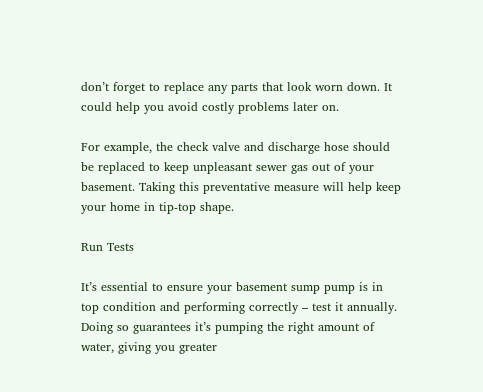don’t forget to replace any parts that look worn down. It could help you avoid costly problems later on.

For example, the check valve and discharge hose should be replaced to keep unpleasant sewer gas out of your basement. Taking this preventative measure will help keep your home in tip-top shape.

Run Tests

It’s essential to ensure your basement sump pump is in top condition and performing correctly – test it annually. Doing so guarantees it’s pumping the right amount of water, giving you greater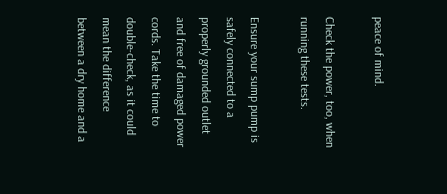peace of mind.

Check the power, too, when running these tests.

Ensure your sump pump is safely connected to a properly grounded outlet and free of damaged power cords. Take the time to double-check, as it could mean the difference between a dry home and a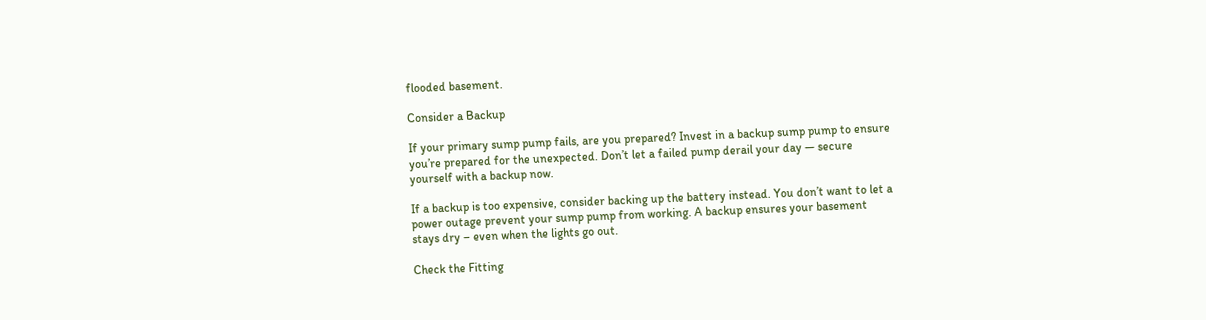flooded basement.

Consider a Backup

If your primary sump pump fails, are you prepared? Invest in a backup sump pump to ensure you’re prepared for the unexpected. Don’t let a failed pump derail your day — secure yourself with a backup now.

If a backup is too expensive, consider backing up the battery instead. You don’t want to let a power outage prevent your sump pump from working. A backup ensures your basement stays dry – even when the lights go out.

Check the Fitting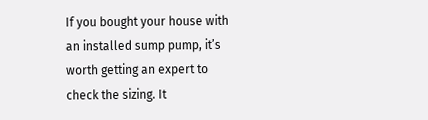If you bought your house with an installed sump pump, it’s worth getting an expert to check the sizing. It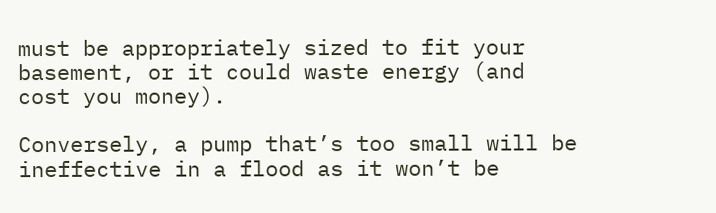must be appropriately sized to fit your basement, or it could waste energy (and cost you money).

Conversely, a pump that’s too small will be ineffective in a flood as it won’t be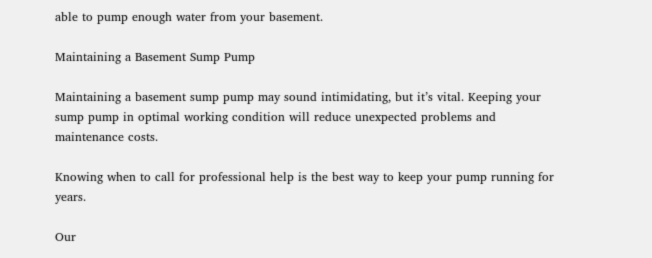able to pump enough water from your basement.

Maintaining a Basement Sump Pump

Maintaining a basement sump pump may sound intimidating, but it’s vital. Keeping your sump pump in optimal working condition will reduce unexpected problems and maintenance costs.

Knowing when to call for professional help is the best way to keep your pump running for years.

Our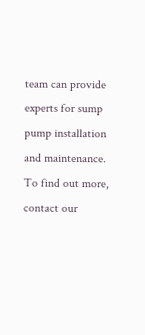team can provide experts for sump pump installation and maintenance. To find out more, contact our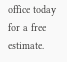office today for a free estimate.